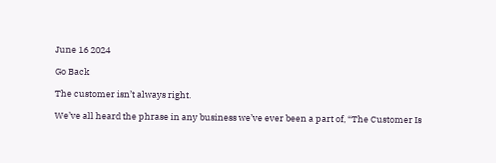June 16 2024

Go Back

The customer isn’t always right.

We’ve all heard the phrase in any business we’ve ever been a part of, “The Customer Is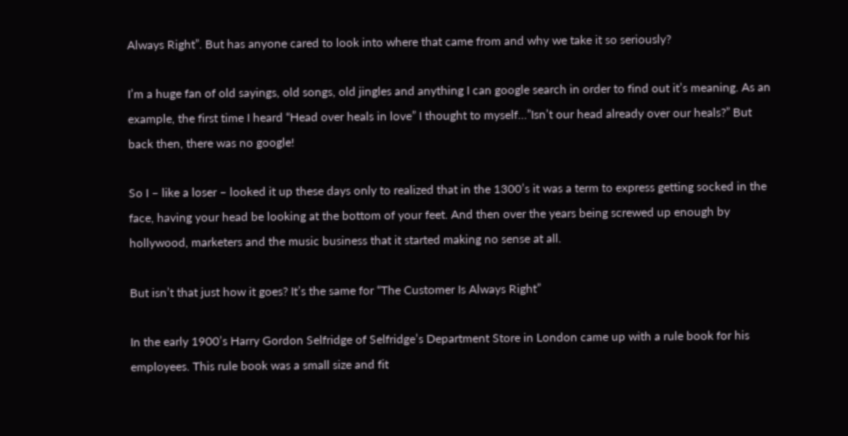Always Right”. But has anyone cared to look into where that came from and why we take it so seriously?

I’m a huge fan of old sayings, old songs, old jingles and anything I can google search in order to find out it’s meaning. As an example, the first time I heard “Head over heals in love” I thought to myself…”Isn’t our head already over our heals?” But back then, there was no google!

So I – like a loser – looked it up these days only to realized that in the 1300’s it was a term to express getting socked in the face, having your head be looking at the bottom of your feet. And then over the years being screwed up enough by hollywood, marketers and the music business that it started making no sense at all.

But isn’t that just how it goes? It’s the same for “The Customer Is Always Right”

In the early 1900’s Harry Gordon Selfridge of Selfridge’s Department Store in London came up with a rule book for his employees. This rule book was a small size and fit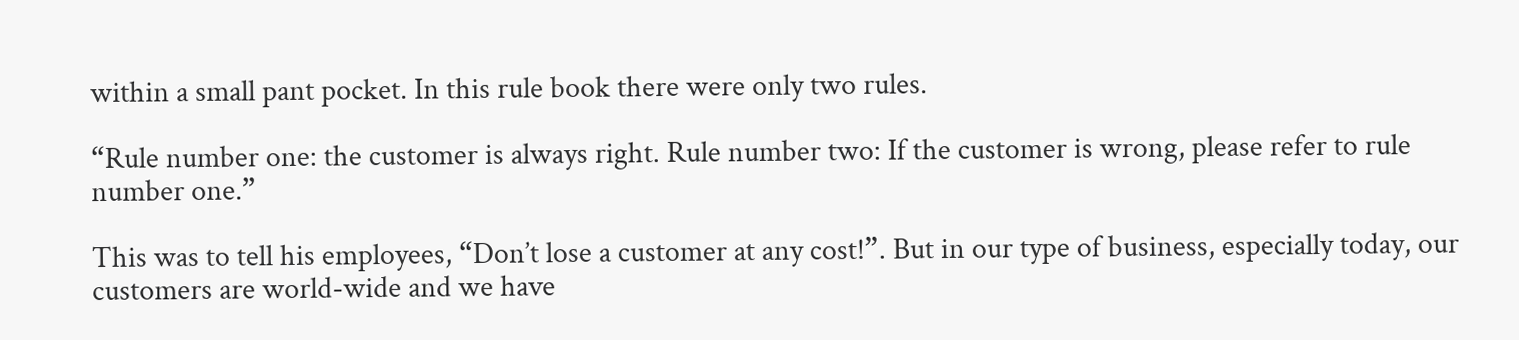within a small pant pocket. In this rule book there were only two rules.

“Rule number one: the customer is always right. Rule number two: If the customer is wrong, please refer to rule number one.”

This was to tell his employees, “Don’t lose a customer at any cost!”. But in our type of business, especially today, our customers are world-wide and we have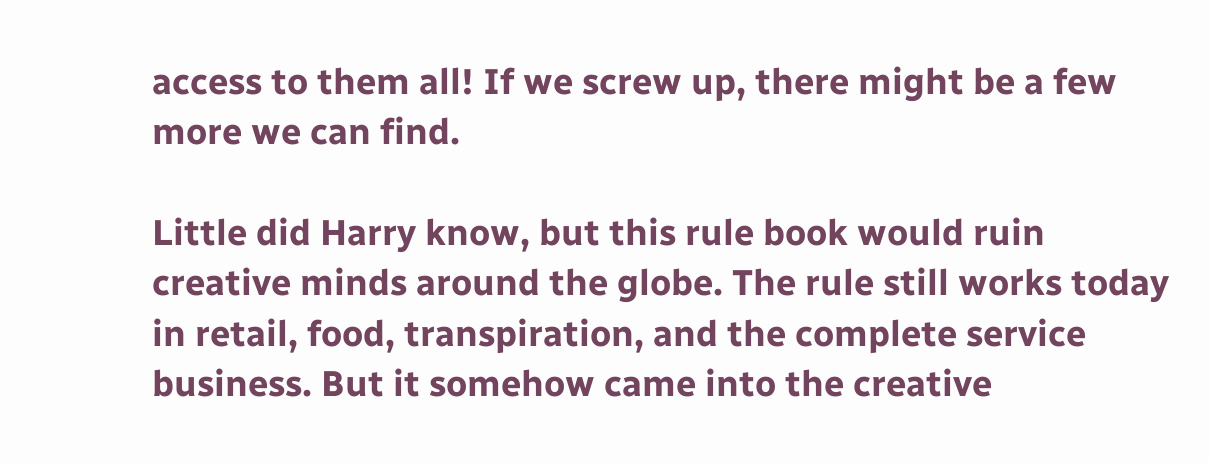access to them all! If we screw up, there might be a few more we can find.

Little did Harry know, but this rule book would ruin creative minds around the globe. The rule still works today in retail, food, transpiration, and the complete service business. But it somehow came into the creative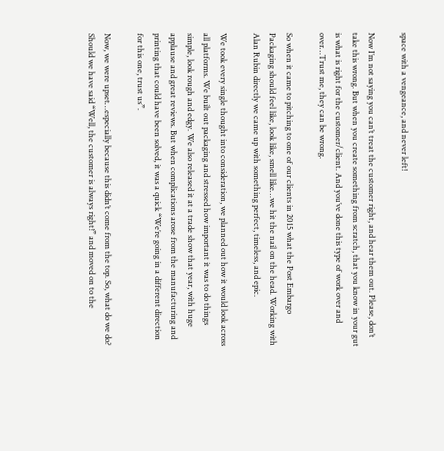space with a vengeance, and never left!

Now I’m not saying you can’t treat the customer right, and hear them out. Please, don’t take this wrong. But when you create something from scratch, that you know in your gut is what is right for the customer/client. And you’ve done this type of work over and over…Trust me, they can be wrong.

So when it came to pitching to one of our clients in 2015 what the Post Embargo Packaging should feel like, look like, smell like…we hit the nail on the head. Working with Alan Rubin directly we came up with something perfect, timeless, and epic.

We took every single thought into consideration, we planned out how it would look across all platforms. We built out packaging and stressed how important it was to do things simple, look rough and edgy. We also released it at a trade show that year, with huge applause and great reviews. But when complications arose from the manufacturing and printing that could have been solved, it was a quick “We’re going in a different direction for this one, trust us”.

Now, we were upset…especially because this didn’t come from the top. So, what do we do? Should we have said “Well, the customer is always right!” and moved on to the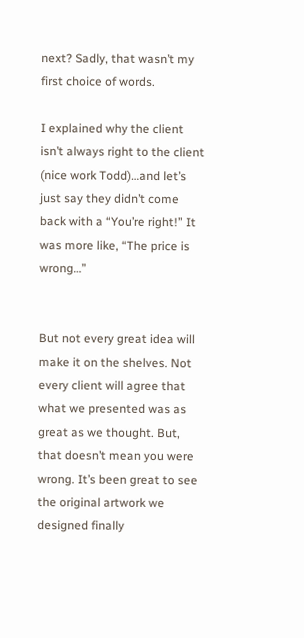next? Sadly, that wasn’t my first choice of words.

I explained why the client isn’t always right to the client (nice work Todd)…and let’s just say they didn’t come back with a “You’re right!” It was more like, “The price is wrong…”


But not every great idea will make it on the shelves. Not every client will agree that what we presented was as great as we thought. But, that doesn’t mean you were wrong. It’s been great to see the original artwork we designed finally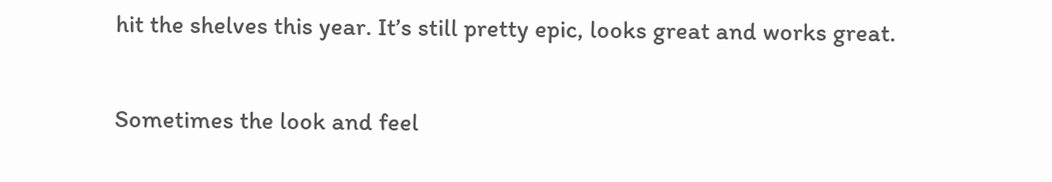hit the shelves this year. It’s still pretty epic, looks great and works great.

Sometimes the look and feel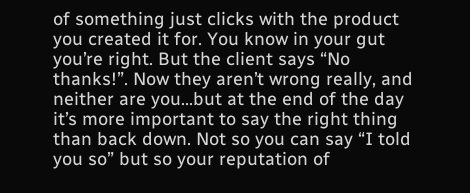of something just clicks with the product you created it for. You know in your gut you’re right. But the client says “No thanks!”. Now they aren’t wrong really, and neither are you…but at the end of the day it’s more important to say the right thing than back down. Not so you can say “I told you so” but so your reputation of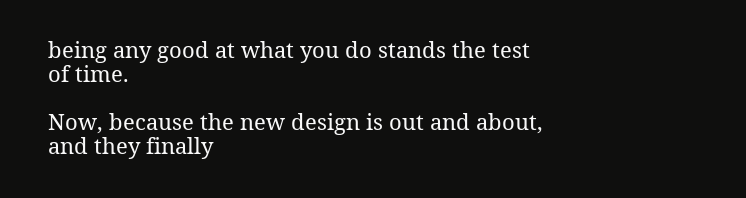being any good at what you do stands the test of time.

Now, because the new design is out and about, and they finally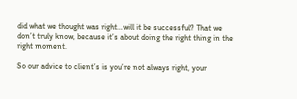did what we thought was right…will it be successful? That we don’t truly know, because it’s about doing the right thing in the right moment.

So our advice to client’s is you’re not always right, your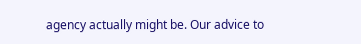agency actually might be. Our advice to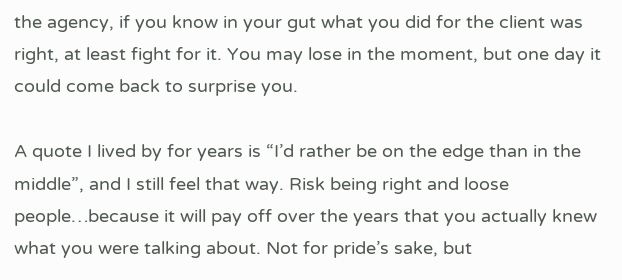the agency, if you know in your gut what you did for the client was right, at least fight for it. You may lose in the moment, but one day it could come back to surprise you.

A quote I lived by for years is “I’d rather be on the edge than in the middle”, and I still feel that way. Risk being right and loose people…because it will pay off over the years that you actually knew what you were talking about. Not for pride’s sake, but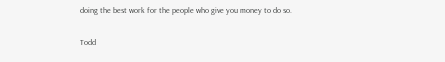doing the best work for the people who give you money to do so.

Todd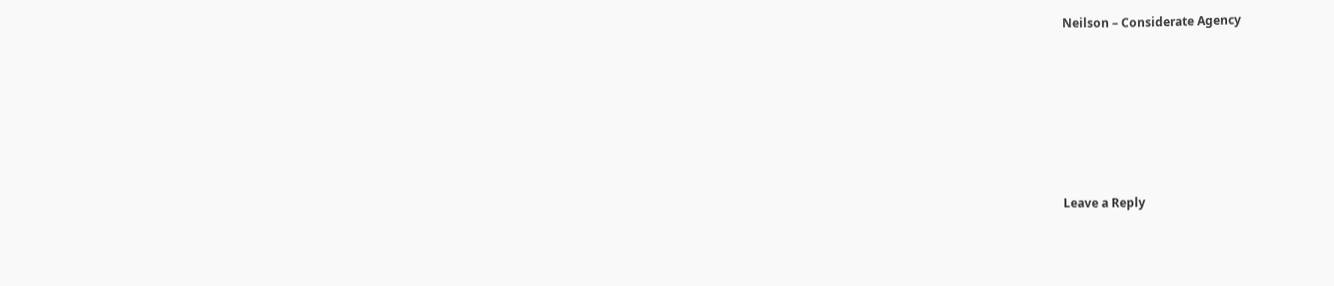Neilson – Considerate Agency






Leave a Reply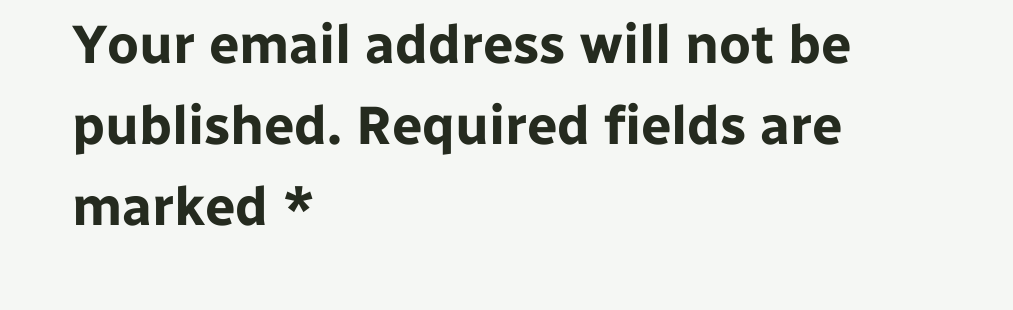Your email address will not be published. Required fields are marked *